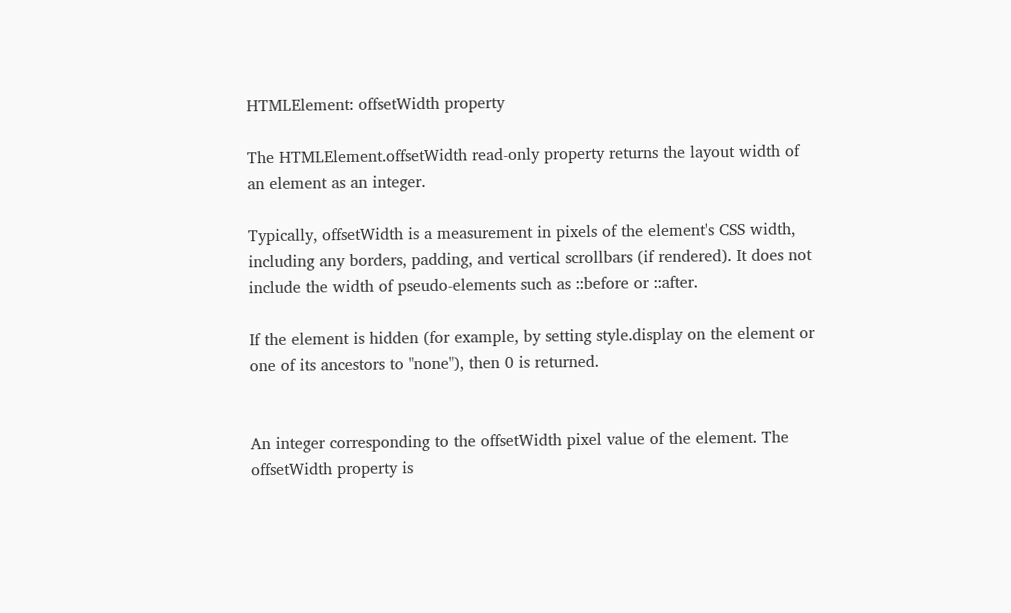HTMLElement: offsetWidth property

The HTMLElement.offsetWidth read-only property returns the layout width of an element as an integer.

Typically, offsetWidth is a measurement in pixels of the element's CSS width, including any borders, padding, and vertical scrollbars (if rendered). It does not include the width of pseudo-elements such as ::before or ::after.

If the element is hidden (for example, by setting style.display on the element or one of its ancestors to "none"), then 0 is returned.


An integer corresponding to the offsetWidth pixel value of the element. The offsetWidth property is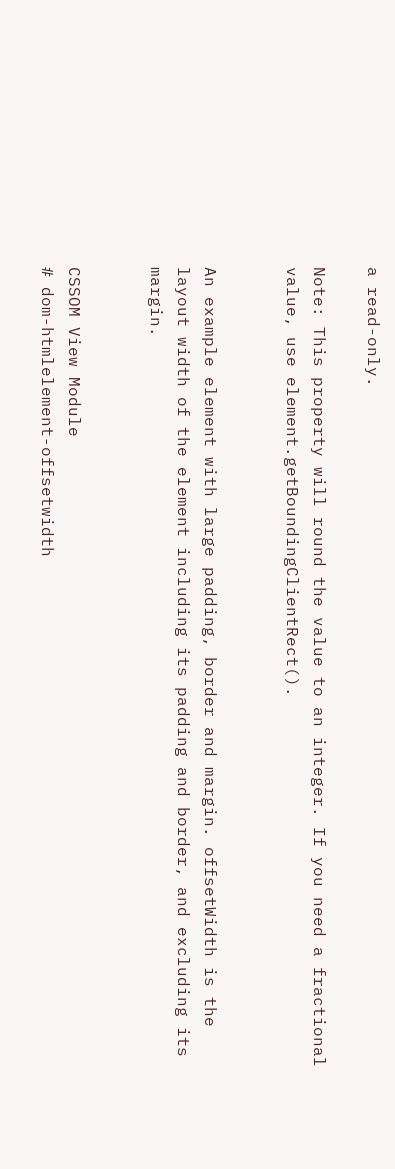a read-only.

Note: This property will round the value to an integer. If you need a fractional value, use element.getBoundingClientRect().


An example element with large padding, border and margin. offsetWidth is the layout width of the element including its padding and border, and excluding its margin.


CSSOM View Module
# dom-htmlelement-offsetwidth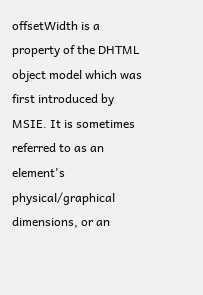offsetWidth is a property of the DHTML object model which was first introduced by MSIE. It is sometimes referred to as an element's physical/graphical dimensions, or an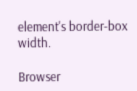element's border-box width.

Browser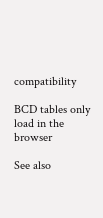compatibility

BCD tables only load in the browser

See also